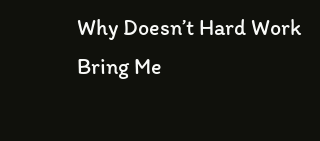Why Doesn’t Hard Work Bring Me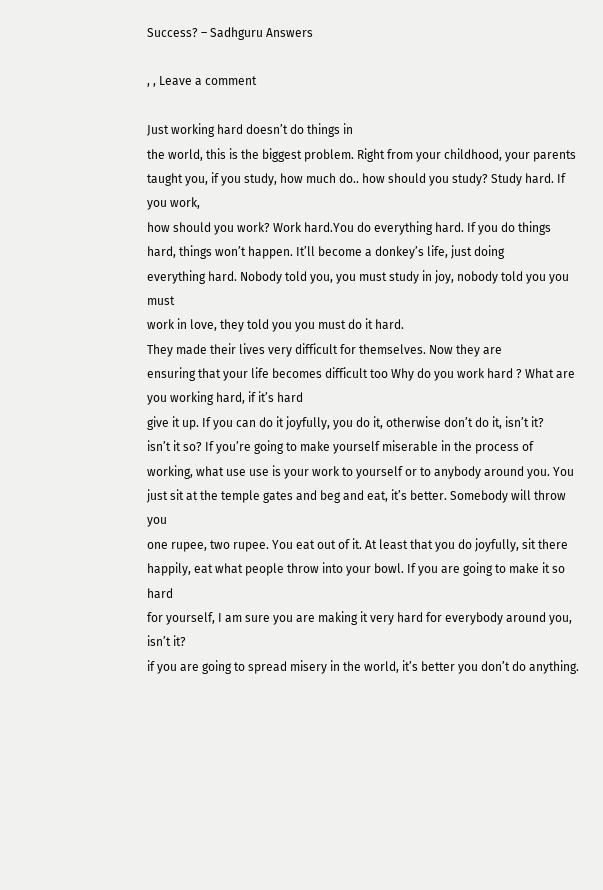Success? – Sadhguru Answers

, , Leave a comment

Just working hard doesn’t do things in
the world, this is the biggest problem. Right from your childhood, your parents
taught you, if you study, how much do.. how should you study? Study hard. If you work,
how should you work? Work hard.You do everything hard. If you do things
hard, things won’t happen. It’ll become a donkey’s life, just doing
everything hard. Nobody told you, you must study in joy, nobody told you you must
work in love, they told you you must do it hard.
They made their lives very difficult for themselves. Now they are
ensuring that your life becomes difficult too Why do you work hard ? What are you working hard, if it’s hard
give it up. If you can do it joyfully, you do it, otherwise don’t do it, isn’t it?
isn’t it so? If you’re going to make yourself miserable in the process of
working, what use use is your work to yourself or to anybody around you. You
just sit at the temple gates and beg and eat, it’s better. Somebody will throw you
one rupee, two rupee. You eat out of it. At least that you do joyfully, sit there
happily, eat what people throw into your bowl. If you are going to make it so hard
for yourself, I am sure you are making it very hard for everybody around you, isn’t it?
if you are going to spread misery in the world, it’s better you don’t do anything.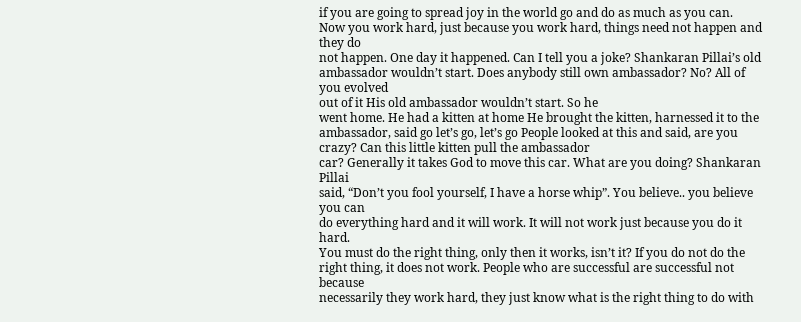if you are going to spread joy in the world go and do as much as you can.
Now you work hard, just because you work hard, things need not happen and they do
not happen. One day it happened. Can I tell you a joke? Shankaran Pillai’s old
ambassador wouldn’t start. Does anybody still own ambassador? No? All of you evolved
out of it His old ambassador wouldn’t start. So he
went home. He had a kitten at home He brought the kitten, harnessed it to the
ambassador, said go let’s go, let’s go People looked at this and said, are you
crazy? Can this little kitten pull the ambassador
car? Generally it takes God to move this car. What are you doing? Shankaran Pillai
said, “Don’t you fool yourself, I have a horse whip”. You believe.. you believe you can
do everything hard and it will work. It will not work just because you do it hard.
You must do the right thing, only then it works, isn’t it? If you do not do the
right thing, it does not work. People who are successful are successful not because
necessarily they work hard, they just know what is the right thing to do with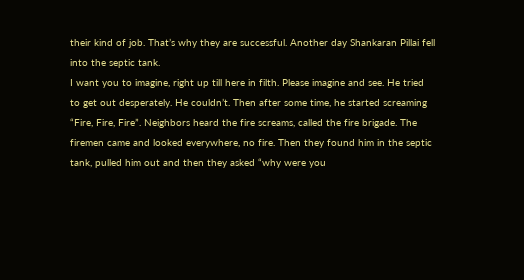their kind of job. That’s why they are successful. Another day Shankaran Pillai fell into the septic tank.
I want you to imagine, right up till here in filth. Please imagine and see. He tried
to get out desperately. He couldn’t. Then after some time, he started screaming
“Fire, Fire, Fire”. Neighbors heard the fire screams, called the fire brigade. The
firemen came and looked everywhere, no fire. Then they found him in the septic
tank, pulled him out and then they asked “why were you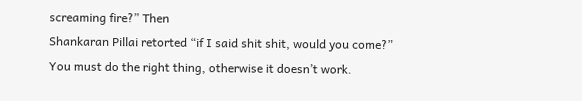screaming fire?” Then
Shankaran Pillai retorted “if I said shit shit, would you come?” You must do the right thing, otherwise it doesn’t work.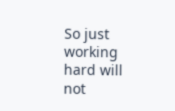So just working hard will not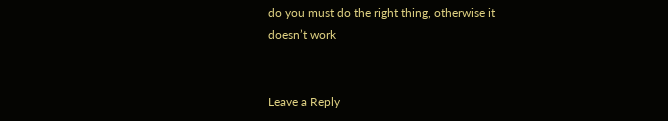do you must do the right thing, otherwise it
doesn’t work


Leave a Reply